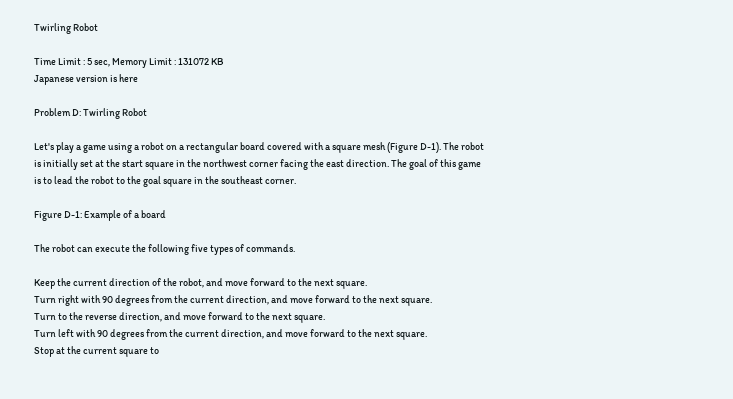Twirling Robot

Time Limit : 5 sec, Memory Limit : 131072 KB
Japanese version is here

Problem D: Twirling Robot

Let's play a game using a robot on a rectangular board covered with a square mesh (Figure D-1). The robot is initially set at the start square in the northwest corner facing the east direction. The goal of this game is to lead the robot to the goal square in the southeast corner.

Figure D-1: Example of a board

The robot can execute the following five types of commands.

Keep the current direction of the robot, and move forward to the next square.
Turn right with 90 degrees from the current direction, and move forward to the next square.
Turn to the reverse direction, and move forward to the next square.
Turn left with 90 degrees from the current direction, and move forward to the next square.
Stop at the current square to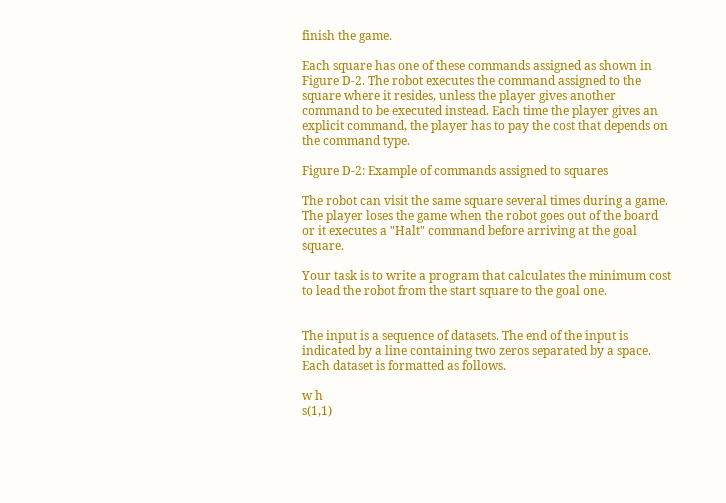finish the game.

Each square has one of these commands assigned as shown in Figure D-2. The robot executes the command assigned to the square where it resides, unless the player gives another command to be executed instead. Each time the player gives an explicit command, the player has to pay the cost that depends on the command type.

Figure D-2: Example of commands assigned to squares

The robot can visit the same square several times during a game. The player loses the game when the robot goes out of the board or it executes a "Halt" command before arriving at the goal square.

Your task is to write a program that calculates the minimum cost to lead the robot from the start square to the goal one.


The input is a sequence of datasets. The end of the input is indicated by a line containing two zeros separated by a space. Each dataset is formatted as follows.

w h
s(1,1)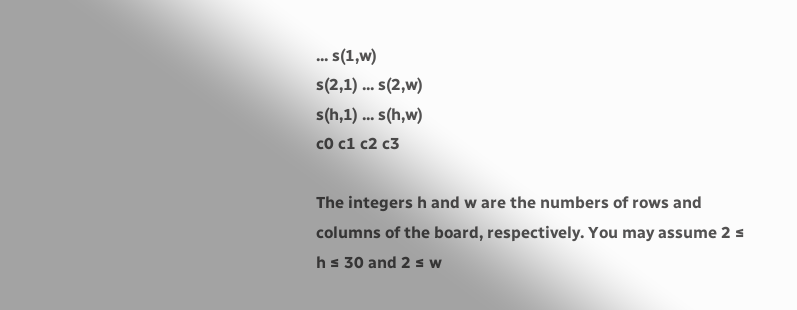... s(1,w)
s(2,1) ... s(2,w)
s(h,1) ... s(h,w)
c0 c1 c2 c3

The integers h and w are the numbers of rows and columns of the board, respectively. You may assume 2 ≤ h ≤ 30 and 2 ≤ w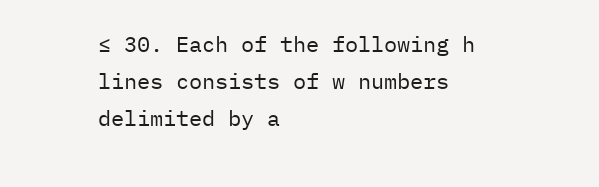≤ 30. Each of the following h lines consists of w numbers delimited by a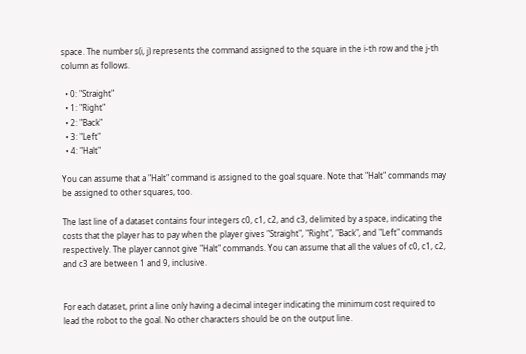space. The number s(i, j) represents the command assigned to the square in the i-th row and the j-th column as follows.

  • 0: "Straight"
  • 1: "Right"
  • 2: "Back"
  • 3: "Left"
  • 4: "Halt"

You can assume that a "Halt" command is assigned to the goal square. Note that "Halt" commands may be assigned to other squares, too.

The last line of a dataset contains four integers c0, c1, c2, and c3, delimited by a space, indicating the costs that the player has to pay when the player gives "Straight", "Right", "Back", and "Left" commands respectively. The player cannot give "Halt" commands. You can assume that all the values of c0, c1, c2, and c3 are between 1 and 9, inclusive.


For each dataset, print a line only having a decimal integer indicating the minimum cost required to lead the robot to the goal. No other characters should be on the output line.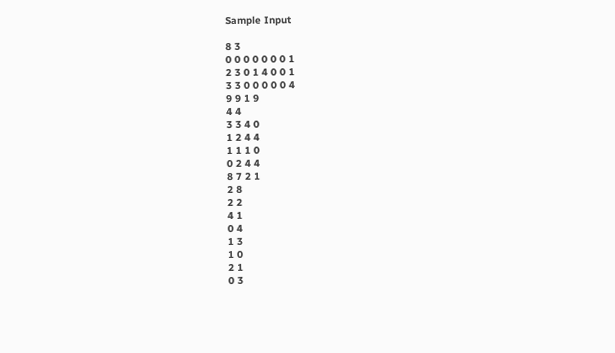Sample Input

8 3
0 0 0 0 0 0 0 1
2 3 0 1 4 0 0 1
3 3 0 0 0 0 0 4
9 9 1 9
4 4
3 3 4 0
1 2 4 4
1 1 1 0
0 2 4 4
8 7 2 1
2 8
2 2
4 1
0 4
1 3
1 0
2 1
0 3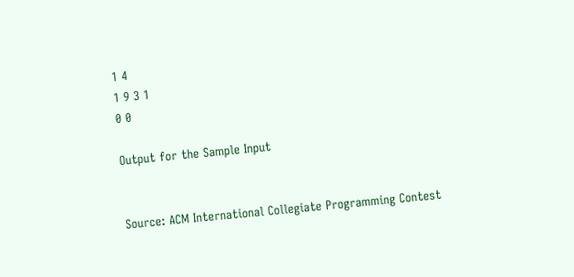1 4
1 9 3 1
0 0

Output for the Sample Input


Source: ACM International Collegiate Programming Contest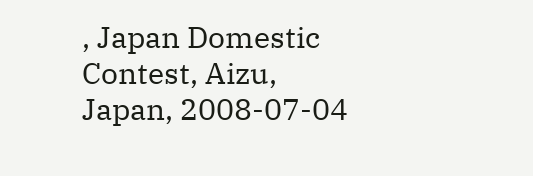, Japan Domestic Contest, Aizu, Japan, 2008-07-04